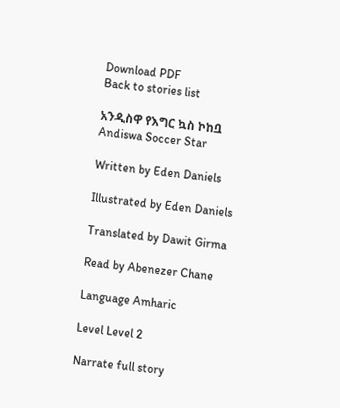Download PDF
Back to stories list

አንዲስዋ የእግር ኳስ ኮከቧ Andiswa Soccer Star

Written by Eden Daniels

Illustrated by Eden Daniels

Translated by Dawit Girma

Read by Abenezer Chane

Language Amharic

Level Level 2

Narrate full story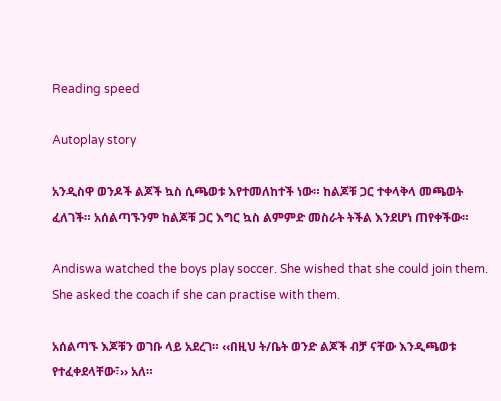Reading speed

Autoplay story

አንዲስዋ ወንዶች ልጆች ኳስ ሲጫወቱ እየተመለከተች ነው። ከልጆቹ ጋር ተቀላቅላ መጫወት ፈለገች። አሰልጣኙንም ከልጆቹ ጋር እግር ኳስ ልምምድ መስራት ትችል እንደሆነ ጠየቀችው።

Andiswa watched the boys play soccer. She wished that she could join them. She asked the coach if she can practise with them.

አሰልጣኙ እጆቹን ወገቡ ላይ አደረገ። ‹‹በዚህ ት/ቤት ወንድ ልጆች ብቻ ናቸው እንዲጫወቱ የተፈቀደላቸው፣›› አለ።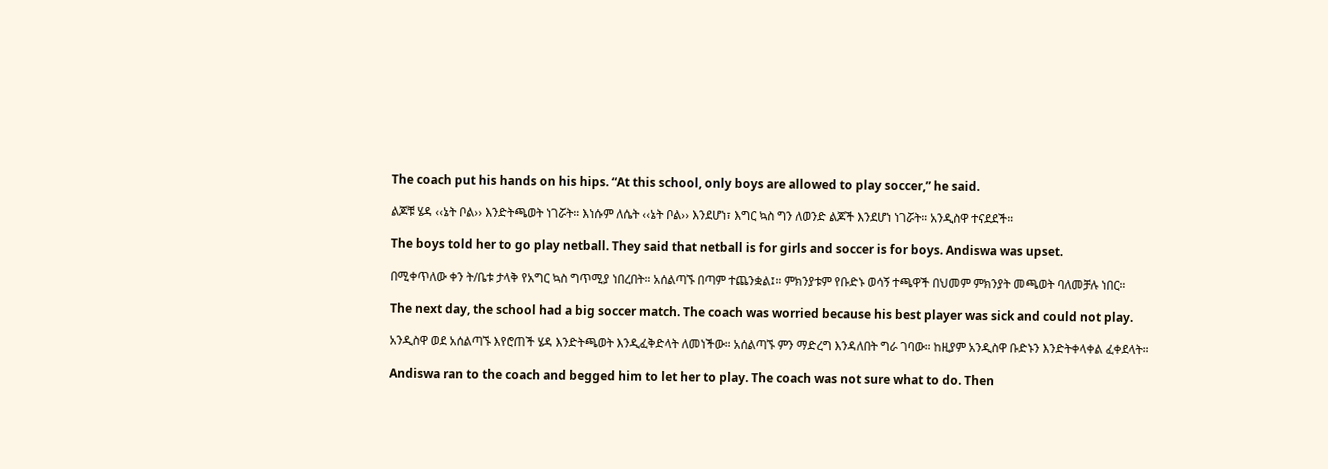The coach put his hands on his hips. “At this school, only boys are allowed to play soccer,” he said.

ልጆቹ ሄዳ ‹‹ኔት ቦል›› እንድትጫወት ነገሯት። እነሱም ለሴት ‹‹ኔት ቦል›› እንደሆነ፣ እግር ኳስ ግን ለወንድ ልጆች እንደሆነ ነገሯት። አንዲስዋ ተናደደች።

The boys told her to go play netball. They said that netball is for girls and soccer is for boys. Andiswa was upset.

በሚቀጥለው ቀን ት/ቤቱ ታላቅ የአግር ኳስ ግጥሚያ ነበረበት። አሰልጣኙ በጣም ተጨንቋል፤። ምክንያቱም የቡድኑ ወሳኝ ተጫዋች በህመም ምክንያት መጫወት ባለመቻሉ ነበር።

The next day, the school had a big soccer match. The coach was worried because his best player was sick and could not play.

አንዲስዋ ወደ አሰልጣኙ እየሮጠች ሄዳ እንድትጫወት እንዲፈቅድላት ለመነችው። አሰልጣኙ ምን ማድረግ እንዳለበት ግራ ገባው። ከዚያም አንዲስዋ ቡድኑን እንድትቀላቀል ፈቀደላት።

Andiswa ran to the coach and begged him to let her to play. The coach was not sure what to do. Then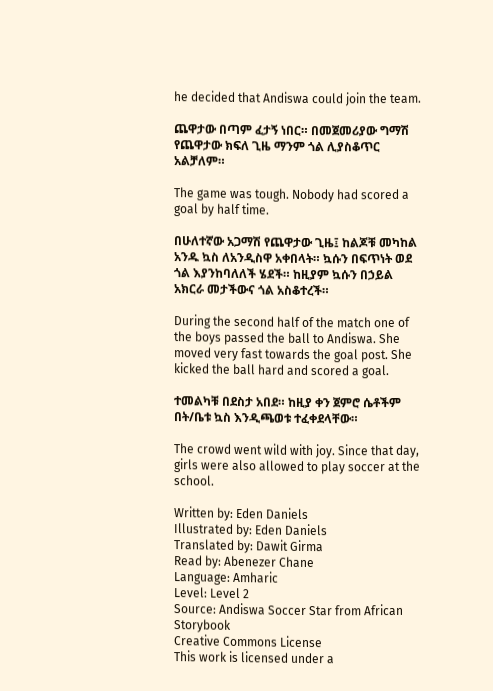he decided that Andiswa could join the team.

ጨዋታው በጣም ፈታኝ ነበር። በመጀመሪያው ግማሽ የጨዋታው ክፍለ ጊዜ ማንም ጎል ሊያስቆጥር አልቻለም።

The game was tough. Nobody had scored a goal by half time.

በሁለተኛው አጋማሽ የጨዋታው ጊዜ፤ ከልጆቹ መካከል አንዱ ኳስ ለአንዲስዋ አቀበላት። ኳሱን በፍጥነት ወደ ጎል እያንከባለለች ሄደች። ከዚያም ኳሱን በኃይል አክርራ መታችውና ጎል አስቆተረች።

During the second half of the match one of the boys passed the ball to Andiswa. She moved very fast towards the goal post. She kicked the ball hard and scored a goal.

ተመልካቹ በደስታ አበደ። ከዚያ ቀን ጀምሮ ሴቶችም በት/ቤቱ ኳስ እንዲጫወቱ ተፈቀደላቸው።

The crowd went wild with joy. Since that day, girls were also allowed to play soccer at the school.

Written by: Eden Daniels
Illustrated by: Eden Daniels
Translated by: Dawit Girma
Read by: Abenezer Chane
Language: Amharic
Level: Level 2
Source: Andiswa Soccer Star from African Storybook
Creative Commons License
This work is licensed under a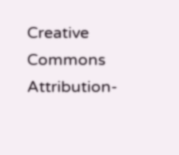Creative Commons Attribution-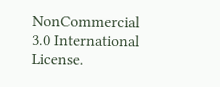NonCommercial 3.0 International License.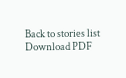Back to stories list Download PDF